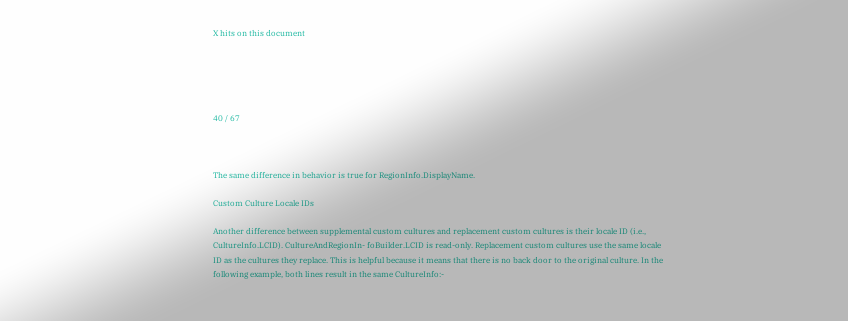X hits on this document





40 / 67



The same difference in behavior is true for RegionInfo.DisplayName.

Custom Culture Locale IDs

Another difference between supplemental custom cultures and replacement custom cultures is their locale ID (i.e., CultureInfo.LCID). CultureAndRegionIn- foBuilder.LCID is read-only. Replacement custom cultures use the same locale ID as the cultures they replace. This is helpful because it means that there is no back door to the original culture. In the following example, both lines result in the same CultureInfo:-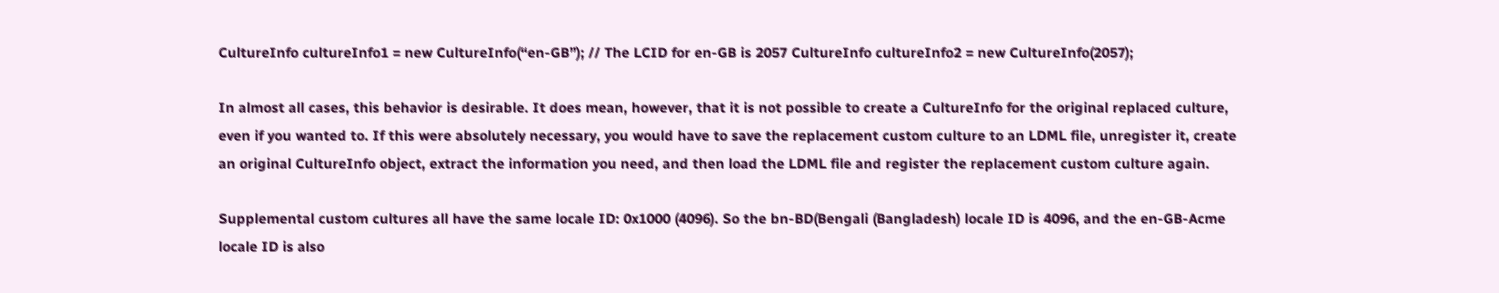CultureInfo cultureInfo1 = new CultureInfo(“en-GB”); // The LCID for en-GB is 2057 CultureInfo cultureInfo2 = new CultureInfo(2057);

In almost all cases, this behavior is desirable. It does mean, however, that it is not possible to create a CultureInfo for the original replaced culture, even if you wanted to. If this were absolutely necessary, you would have to save the replacement custom culture to an LDML file, unregister it, create an original CultureInfo object, extract the information you need, and then load the LDML file and register the replacement custom culture again.

Supplemental custom cultures all have the same locale ID: 0x1000 (4096). So the bn-BD(Bengali (Bangladesh) locale ID is 4096, and the en-GB-Acme locale ID is also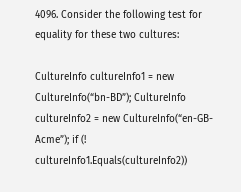4096. Consider the following test for equality for these two cultures:

CultureInfo cultureInfo1 = new CultureInfo(“bn-BD”); CultureInfo cultureInfo2 = new CultureInfo(“en-GB-Acme”); if (! cultureInfo1.Equals(cultureInfo2))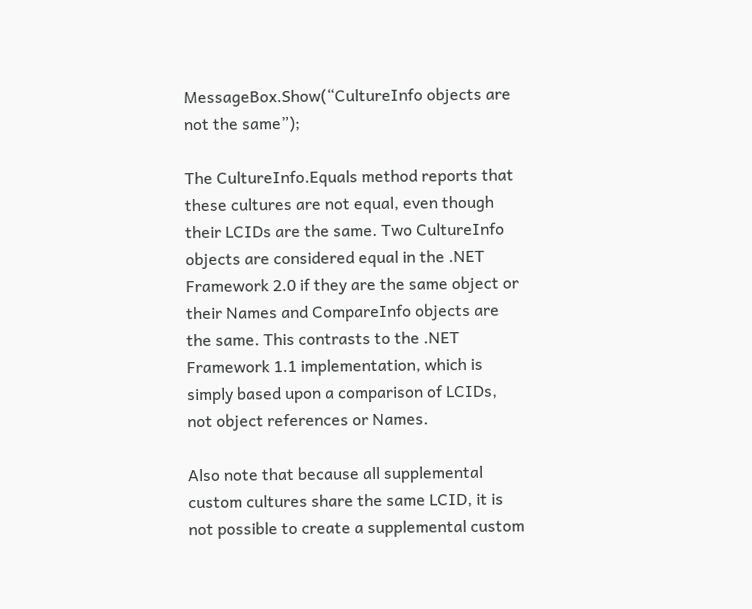MessageBox.Show(“CultureInfo objects are not the same”);

The CultureInfo.Equals method reports that these cultures are not equal, even though their LCIDs are the same. Two CultureInfo objects are considered equal in the .NET Framework 2.0 if they are the same object or their Names and CompareInfo objects are the same. This contrasts to the .NET Framework 1.1 implementation, which is simply based upon a comparison of LCIDs, not object references or Names.

Also note that because all supplemental custom cultures share the same LCID, it is not possible to create a supplemental custom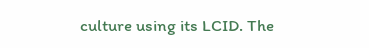culture using its LCID. The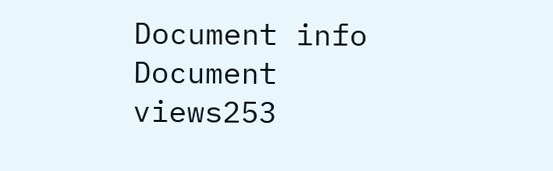Document info
Document views253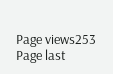Page views253
Page last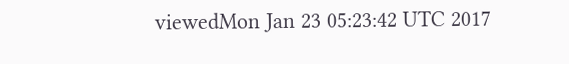viewedMon Jan 23 05:23:42 UTC 2017